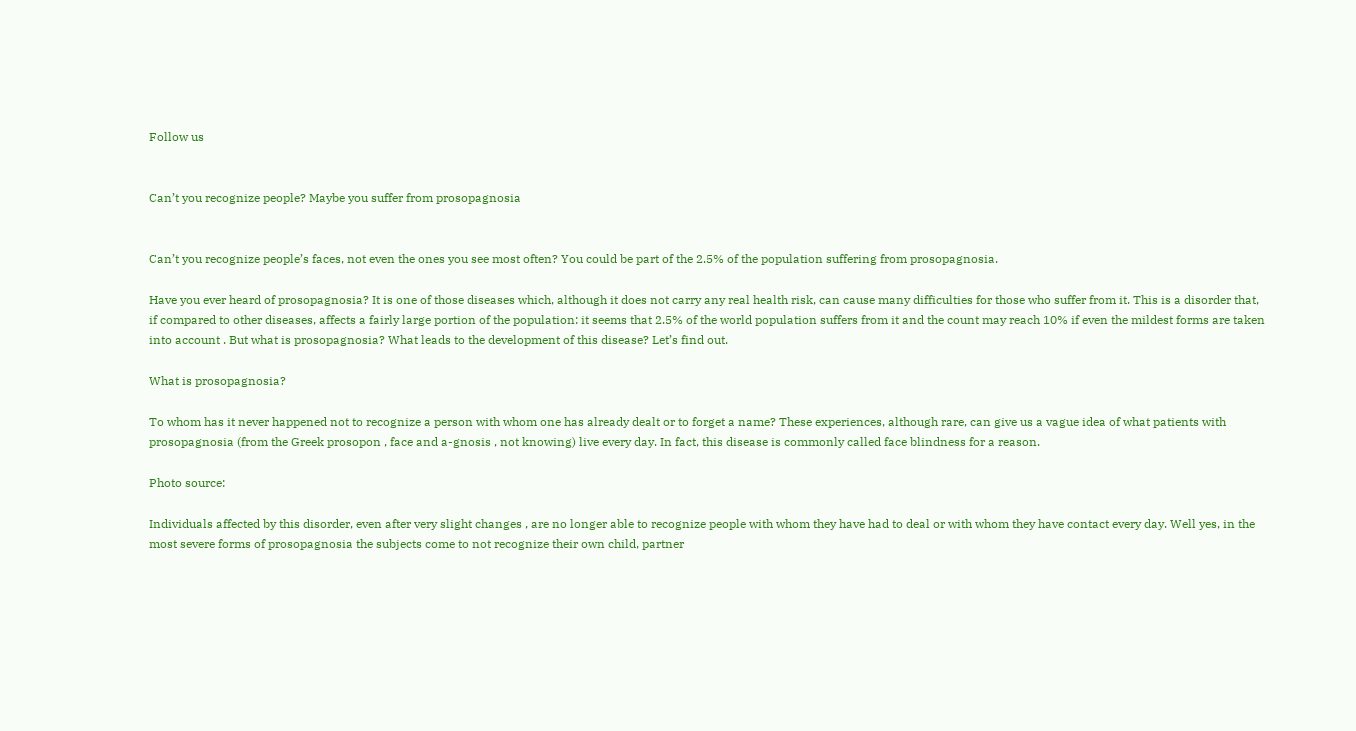Follow us


Can’t you recognize people? Maybe you suffer from prosopagnosia


Can’t you recognize people’s faces, not even the ones you see most often? You could be part of the 2.5% of the population suffering from prosopagnosia.

Have you ever heard of prosopagnosia? It is one of those diseases which, although it does not carry any real health risk, can cause many difficulties for those who suffer from it. This is a disorder that, if compared to other diseases, affects a fairly large portion of the population: it seems that 2.5% of the world population suffers from it and the count may reach 10% if even the mildest forms are taken into account . But what is prosopagnosia? What leads to the development of this disease? Let’s find out.

What is prosopagnosia?

To whom has it never happened not to recognize a person with whom one has already dealt or to forget a name? These experiences, although rare, can give us a vague idea of what patients with prosopagnosia (from the Greek prosopon , face and a-gnosis , not knowing) live every day. In fact, this disease is commonly called face blindness for a reason.

Photo source:

Individuals affected by this disorder, even after very slight changes , are no longer able to recognize people with whom they have had to deal or with whom they have contact every day. Well yes, in the most severe forms of prosopagnosia the subjects come to not recognize their own child, partner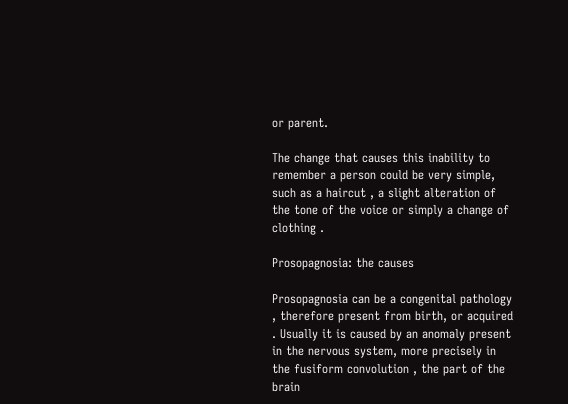or parent.

The change that causes this inability to remember a person could be very simple, such as a haircut , a slight alteration of the tone of the voice or simply a change of clothing .

Prosopagnosia: the causes

Prosopagnosia can be a congenital pathology , therefore present from birth, or acquired . Usually it is caused by an anomaly present in the nervous system, more precisely in the fusiform convolution , the part of the brain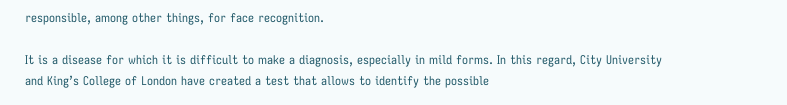responsible, among other things, for face recognition.

It is a disease for which it is difficult to make a diagnosis, especially in mild forms. In this regard, City University and King’s College of London have created a test that allows to identify the possible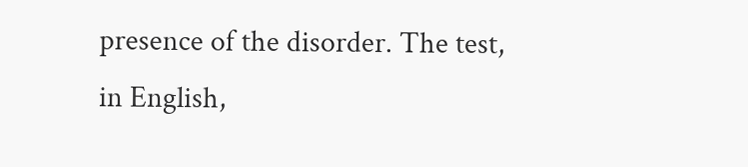presence of the disorder. The test, in English,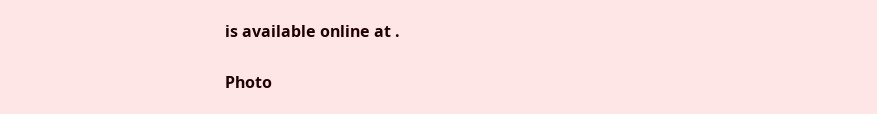is available online at .

Photo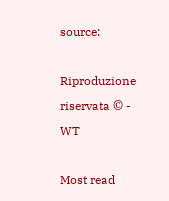source:

Riproduzione riservata © - WT

Most read